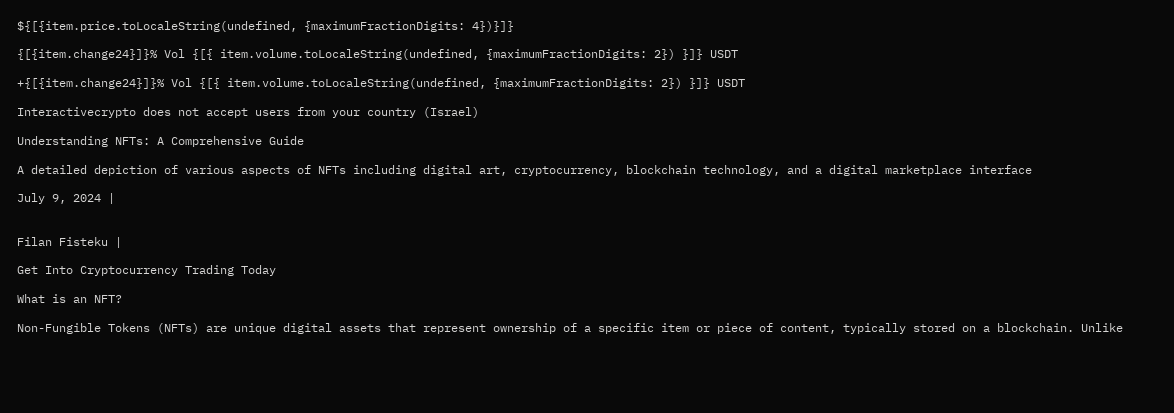${[{item.price.toLocaleString(undefined, {maximumFractionDigits: 4})}]}

{[{item.change24}]}% Vol {[{ item.volume.toLocaleString(undefined, {maximumFractionDigits: 2}) }]} USDT

+{[{item.change24}]}% Vol {[{ item.volume.toLocaleString(undefined, {maximumFractionDigits: 2}) }]} USDT

Interactivecrypto does not accept users from your country (Israel)

Understanding NFTs: A Comprehensive Guide

A detailed depiction of various aspects of NFTs including digital art, cryptocurrency, blockchain technology, and a digital marketplace interface

July 9, 2024 |


Filan Fisteku |

Get Into Cryptocurrency Trading Today

What is an NFT?

Non-Fungible Tokens (NFTs) are unique digital assets that represent ownership of a specific item or piece of content, typically stored on a blockchain. Unlike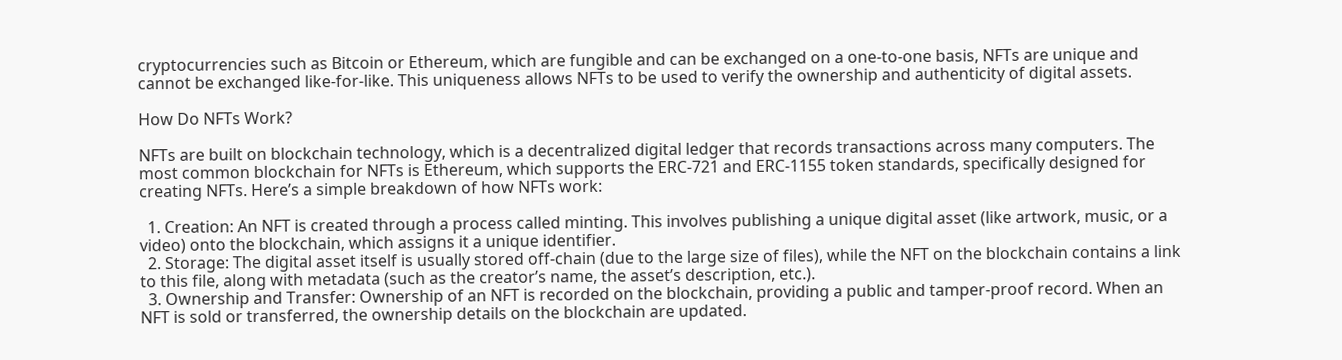cryptocurrencies such as Bitcoin or Ethereum, which are fungible and can be exchanged on a one-to-one basis, NFTs are unique and cannot be exchanged like-for-like. This uniqueness allows NFTs to be used to verify the ownership and authenticity of digital assets.

How Do NFTs Work?

NFTs are built on blockchain technology, which is a decentralized digital ledger that records transactions across many computers. The most common blockchain for NFTs is Ethereum, which supports the ERC-721 and ERC-1155 token standards, specifically designed for creating NFTs. Here’s a simple breakdown of how NFTs work:

  1. Creation: An NFT is created through a process called minting. This involves publishing a unique digital asset (like artwork, music, or a video) onto the blockchain, which assigns it a unique identifier.
  2. Storage: The digital asset itself is usually stored off-chain (due to the large size of files), while the NFT on the blockchain contains a link to this file, along with metadata (such as the creator’s name, the asset’s description, etc.).
  3. Ownership and Transfer: Ownership of an NFT is recorded on the blockchain, providing a public and tamper-proof record. When an NFT is sold or transferred, the ownership details on the blockchain are updated.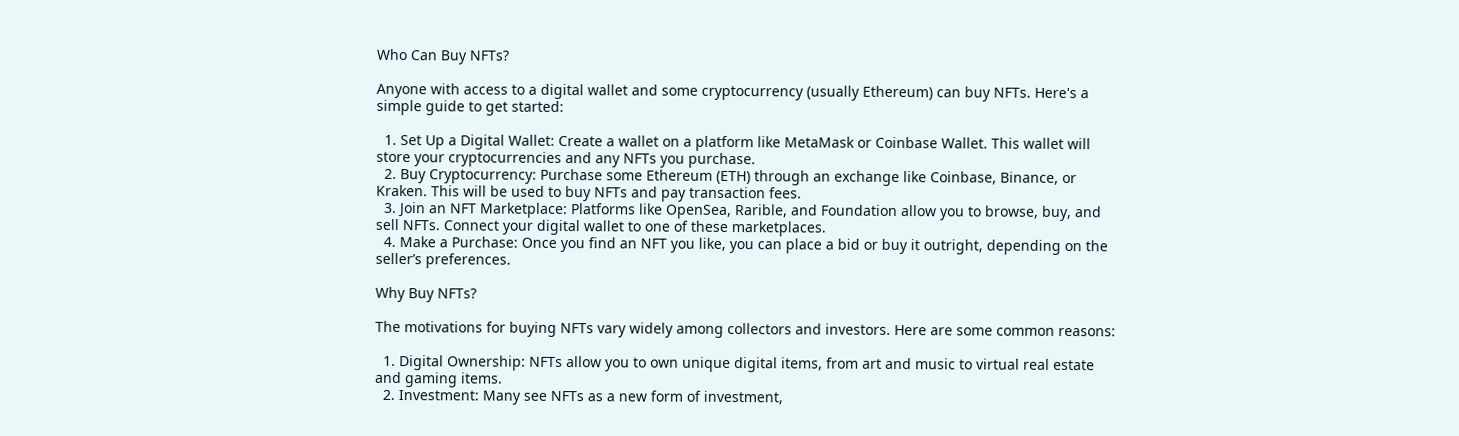Who Can Buy NFTs?

Anyone with access to a digital wallet and some cryptocurrency (usually Ethereum) can buy NFTs. Here's a simple guide to get started:

  1. Set Up a Digital Wallet: Create a wallet on a platform like MetaMask or Coinbase Wallet. This wallet will store your cryptocurrencies and any NFTs you purchase.
  2. Buy Cryptocurrency: Purchase some Ethereum (ETH) through an exchange like Coinbase, Binance, or Kraken. This will be used to buy NFTs and pay transaction fees.
  3. Join an NFT Marketplace: Platforms like OpenSea, Rarible, and Foundation allow you to browse, buy, and sell NFTs. Connect your digital wallet to one of these marketplaces.
  4. Make a Purchase: Once you find an NFT you like, you can place a bid or buy it outright, depending on the seller’s preferences.

Why Buy NFTs?

The motivations for buying NFTs vary widely among collectors and investors. Here are some common reasons:

  1. Digital Ownership: NFTs allow you to own unique digital items, from art and music to virtual real estate and gaming items.
  2. Investment: Many see NFTs as a new form of investment,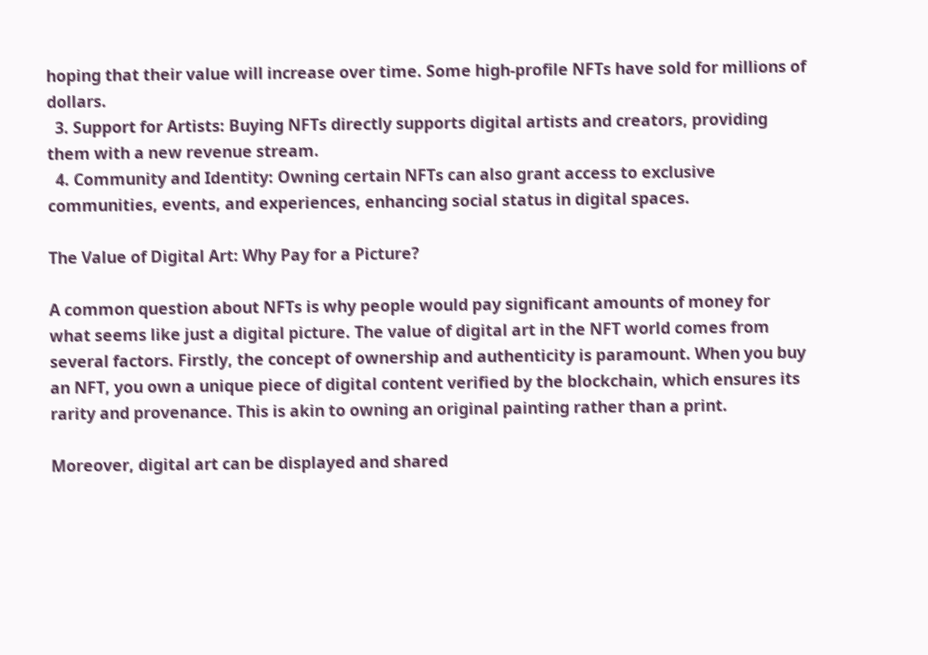hoping that their value will increase over time. Some high-profile NFTs have sold for millions of dollars.
  3. Support for Artists: Buying NFTs directly supports digital artists and creators, providing them with a new revenue stream.
  4. Community and Identity: Owning certain NFTs can also grant access to exclusive communities, events, and experiences, enhancing social status in digital spaces.

The Value of Digital Art: Why Pay for a Picture?

A common question about NFTs is why people would pay significant amounts of money for what seems like just a digital picture. The value of digital art in the NFT world comes from several factors. Firstly, the concept of ownership and authenticity is paramount. When you buy an NFT, you own a unique piece of digital content verified by the blockchain, which ensures its rarity and provenance. This is akin to owning an original painting rather than a print.

Moreover, digital art can be displayed and shared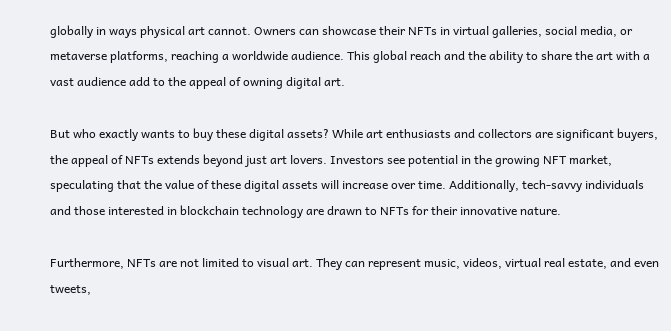globally in ways physical art cannot. Owners can showcase their NFTs in virtual galleries, social media, or metaverse platforms, reaching a worldwide audience. This global reach and the ability to share the art with a vast audience add to the appeal of owning digital art.

But who exactly wants to buy these digital assets? While art enthusiasts and collectors are significant buyers, the appeal of NFTs extends beyond just art lovers. Investors see potential in the growing NFT market, speculating that the value of these digital assets will increase over time. Additionally, tech-savvy individuals and those interested in blockchain technology are drawn to NFTs for their innovative nature.

Furthermore, NFTs are not limited to visual art. They can represent music, videos, virtual real estate, and even tweets,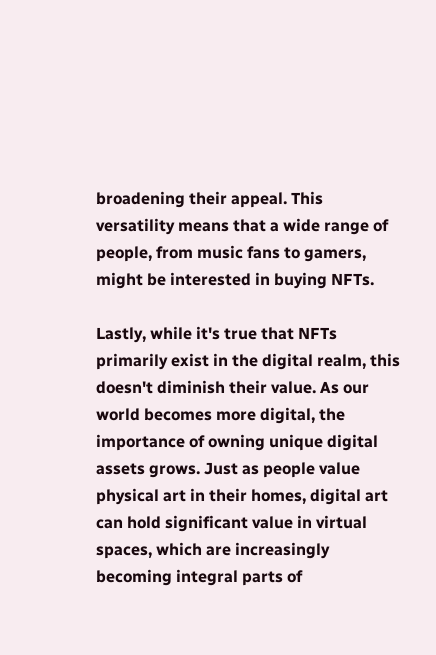broadening their appeal. This versatility means that a wide range of people, from music fans to gamers, might be interested in buying NFTs.

Lastly, while it's true that NFTs primarily exist in the digital realm, this doesn't diminish their value. As our world becomes more digital, the importance of owning unique digital assets grows. Just as people value physical art in their homes, digital art can hold significant value in virtual spaces, which are increasingly becoming integral parts of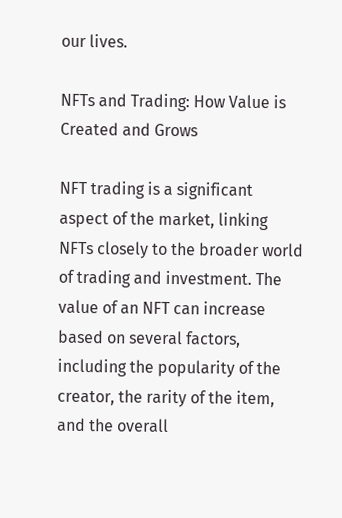our lives.

NFTs and Trading: How Value is Created and Grows

NFT trading is a significant aspect of the market, linking NFTs closely to the broader world of trading and investment. The value of an NFT can increase based on several factors, including the popularity of the creator, the rarity of the item, and the overall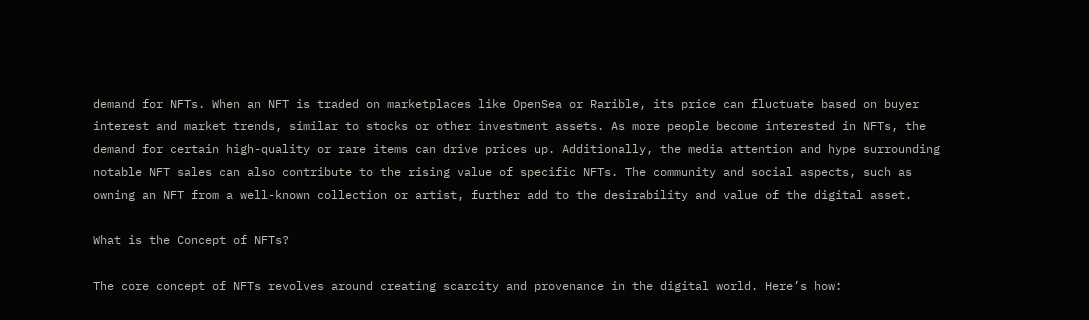demand for NFTs. When an NFT is traded on marketplaces like OpenSea or Rarible, its price can fluctuate based on buyer interest and market trends, similar to stocks or other investment assets. As more people become interested in NFTs, the demand for certain high-quality or rare items can drive prices up. Additionally, the media attention and hype surrounding notable NFT sales can also contribute to the rising value of specific NFTs. The community and social aspects, such as owning an NFT from a well-known collection or artist, further add to the desirability and value of the digital asset.

What is the Concept of NFTs?

The core concept of NFTs revolves around creating scarcity and provenance in the digital world. Here’s how: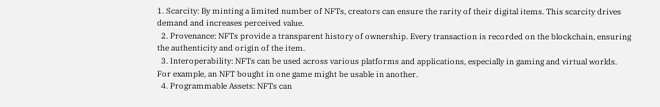1. Scarcity: By minting a limited number of NFTs, creators can ensure the rarity of their digital items. This scarcity drives demand and increases perceived value.
  2. Provenance: NFTs provide a transparent history of ownership. Every transaction is recorded on the blockchain, ensuring the authenticity and origin of the item.
  3. Interoperability: NFTs can be used across various platforms and applications, especially in gaming and virtual worlds. For example, an NFT bought in one game might be usable in another.
  4. Programmable Assets: NFTs can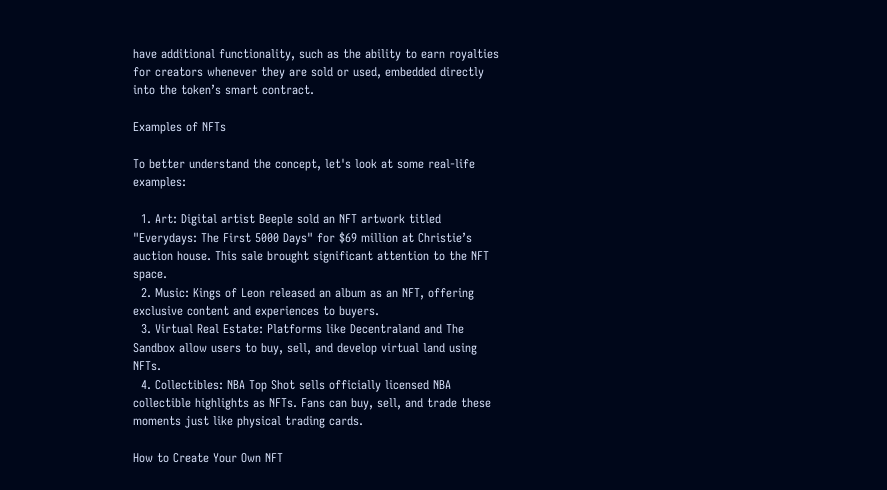have additional functionality, such as the ability to earn royalties for creators whenever they are sold or used, embedded directly into the token’s smart contract.

Examples of NFTs

To better understand the concept, let's look at some real-life examples:

  1. Art: Digital artist Beeple sold an NFT artwork titled "Everydays: The First 5000 Days" for $69 million at Christie’s auction house. This sale brought significant attention to the NFT space.
  2. Music: Kings of Leon released an album as an NFT, offering exclusive content and experiences to buyers.
  3. Virtual Real Estate: Platforms like Decentraland and The Sandbox allow users to buy, sell, and develop virtual land using NFTs.
  4. Collectibles: NBA Top Shot sells officially licensed NBA collectible highlights as NFTs. Fans can buy, sell, and trade these moments just like physical trading cards.

How to Create Your Own NFT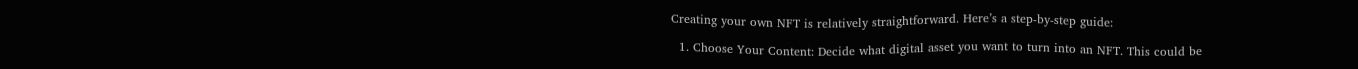Creating your own NFT is relatively straightforward. Here’s a step-by-step guide:

  1. Choose Your Content: Decide what digital asset you want to turn into an NFT. This could be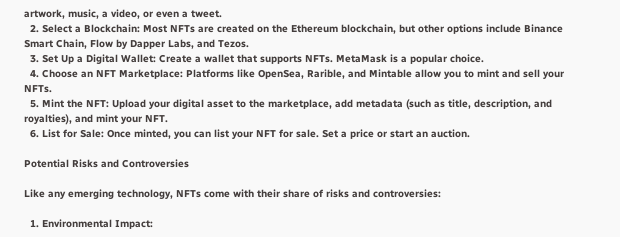artwork, music, a video, or even a tweet.
  2. Select a Blockchain: Most NFTs are created on the Ethereum blockchain, but other options include Binance Smart Chain, Flow by Dapper Labs, and Tezos.
  3. Set Up a Digital Wallet: Create a wallet that supports NFTs. MetaMask is a popular choice.
  4. Choose an NFT Marketplace: Platforms like OpenSea, Rarible, and Mintable allow you to mint and sell your NFTs.
  5. Mint the NFT: Upload your digital asset to the marketplace, add metadata (such as title, description, and royalties), and mint your NFT.
  6. List for Sale: Once minted, you can list your NFT for sale. Set a price or start an auction.

Potential Risks and Controversies

Like any emerging technology, NFTs come with their share of risks and controversies:

  1. Environmental Impact: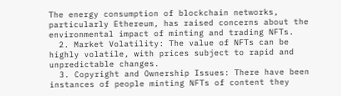The energy consumption of blockchain networks, particularly Ethereum, has raised concerns about the environmental impact of minting and trading NFTs.
  2. Market Volatility: The value of NFTs can be highly volatile, with prices subject to rapid and unpredictable changes.
  3. Copyright and Ownership Issues: There have been instances of people minting NFTs of content they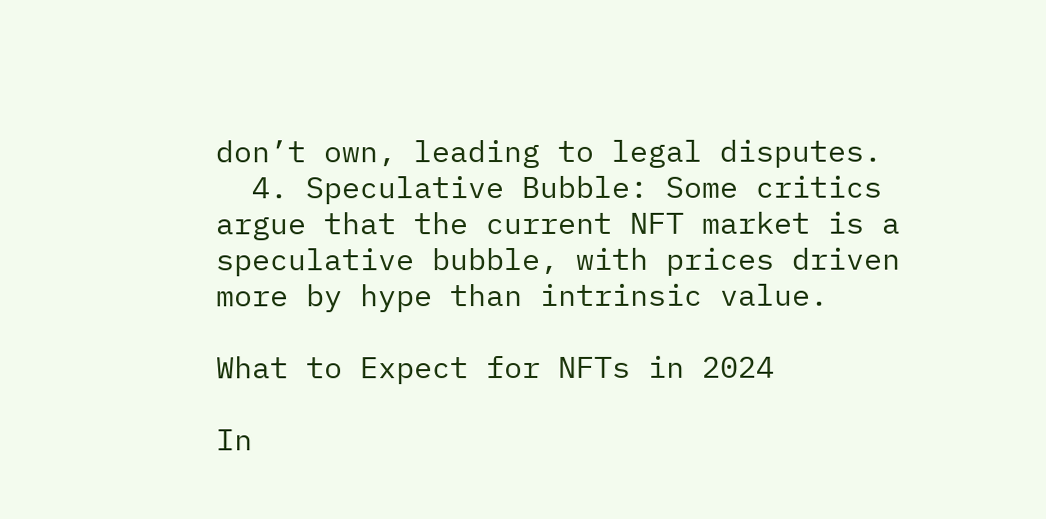don’t own, leading to legal disputes.
  4. Speculative Bubble: Some critics argue that the current NFT market is a speculative bubble, with prices driven more by hype than intrinsic value.

What to Expect for NFTs in 2024

In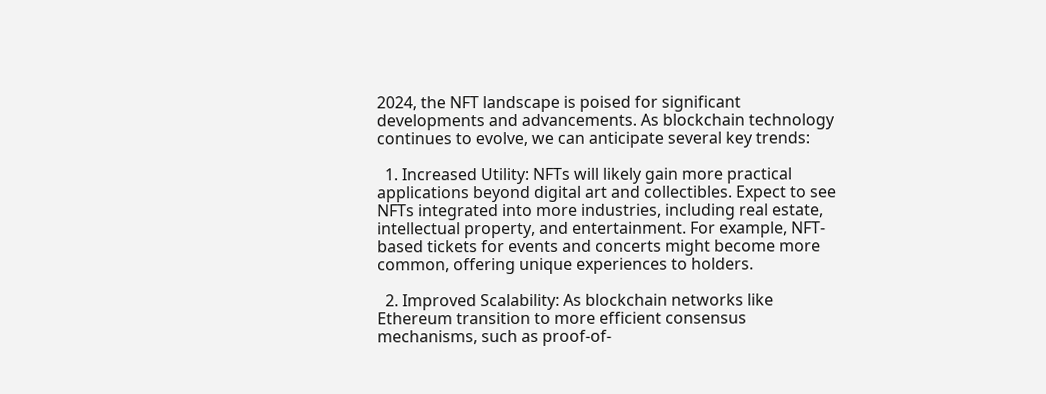2024, the NFT landscape is poised for significant developments and advancements. As blockchain technology continues to evolve, we can anticipate several key trends:

  1. Increased Utility: NFTs will likely gain more practical applications beyond digital art and collectibles. Expect to see NFTs integrated into more industries, including real estate, intellectual property, and entertainment. For example, NFT-based tickets for events and concerts might become more common, offering unique experiences to holders.

  2. Improved Scalability: As blockchain networks like Ethereum transition to more efficient consensus mechanisms, such as proof-of-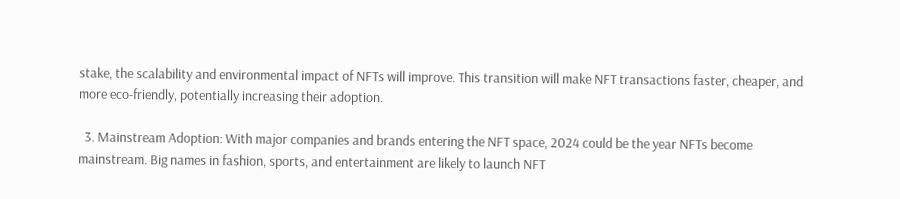stake, the scalability and environmental impact of NFTs will improve. This transition will make NFT transactions faster, cheaper, and more eco-friendly, potentially increasing their adoption.

  3. Mainstream Adoption: With major companies and brands entering the NFT space, 2024 could be the year NFTs become mainstream. Big names in fashion, sports, and entertainment are likely to launch NFT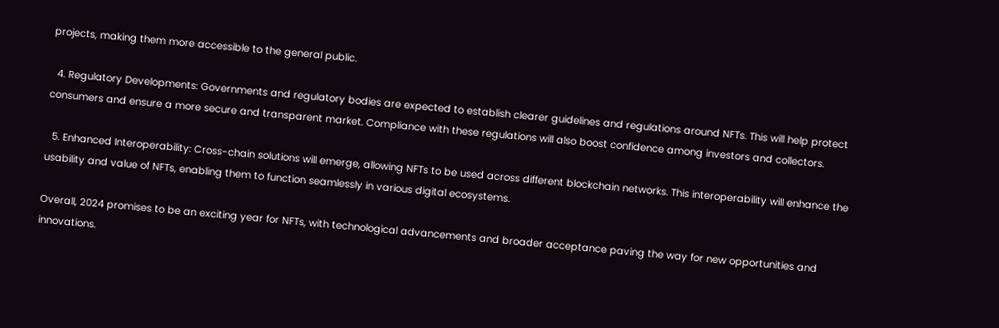projects, making them more accessible to the general public.

  4. Regulatory Developments: Governments and regulatory bodies are expected to establish clearer guidelines and regulations around NFTs. This will help protect consumers and ensure a more secure and transparent market. Compliance with these regulations will also boost confidence among investors and collectors.

  5. Enhanced Interoperability: Cross-chain solutions will emerge, allowing NFTs to be used across different blockchain networks. This interoperability will enhance the usability and value of NFTs, enabling them to function seamlessly in various digital ecosystems.

Overall, 2024 promises to be an exciting year for NFTs, with technological advancements and broader acceptance paving the way for new opportunities and innovations.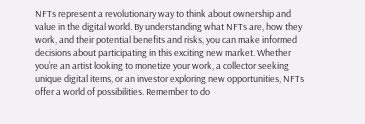NFTs represent a revolutionary way to think about ownership and value in the digital world. By understanding what NFTs are, how they work, and their potential benefits and risks, you can make informed decisions about participating in this exciting new market. Whether you’re an artist looking to monetize your work, a collector seeking unique digital items, or an investor exploring new opportunities, NFTs offer a world of possibilities. Remember to do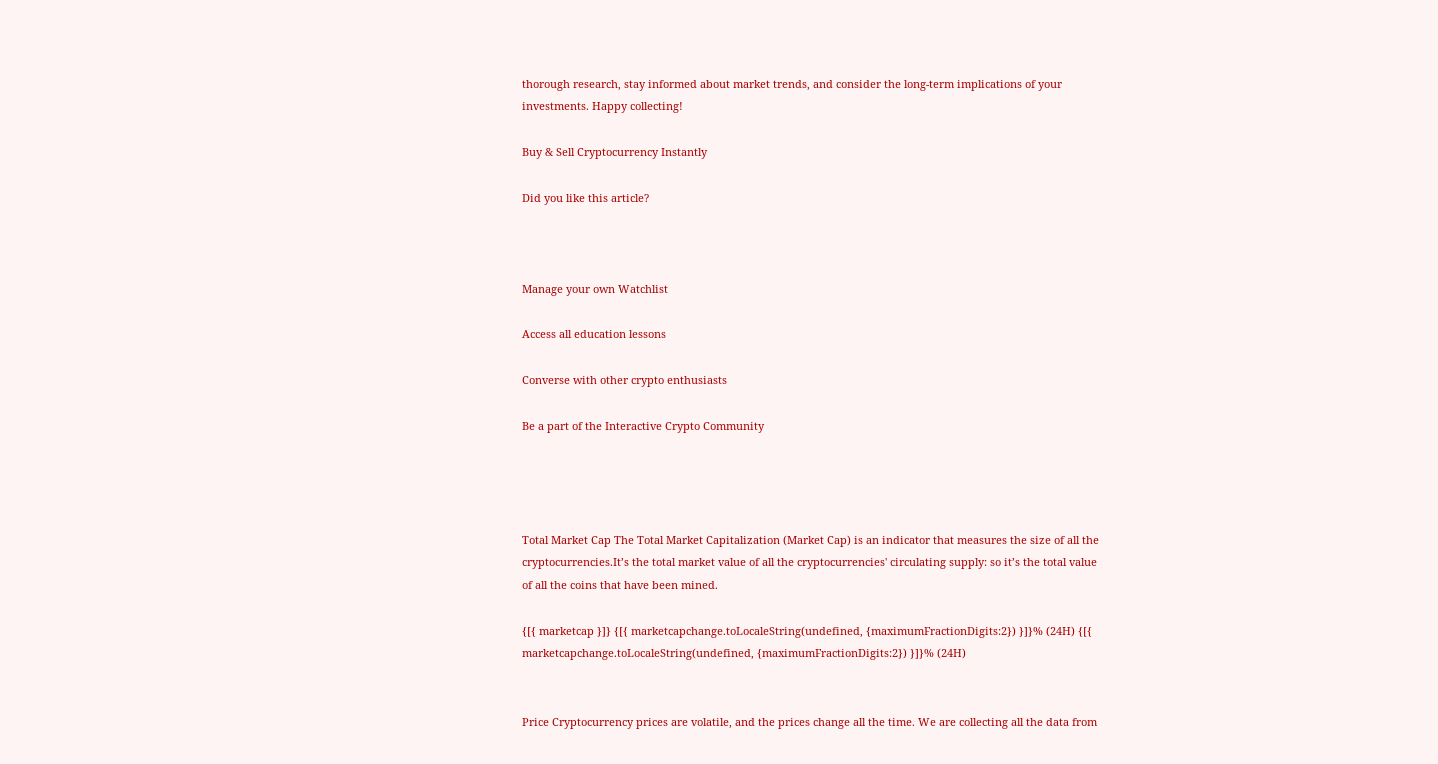thorough research, stay informed about market trends, and consider the long-term implications of your investments. Happy collecting!

Buy & Sell Cryptocurrency Instantly

Did you like this article?



Manage your own Watchlist

Access all education lessons

Converse with other crypto enthusiasts

Be a part of the Interactive Crypto Community




Total Market Cap The Total Market Capitalization (Market Cap) is an indicator that measures the size of all the cryptocurrencies.It’s the total market value of all the cryptocurrencies' circulating supply: so it’s the total value of all the coins that have been mined.

{[{ marketcap }]} {[{ marketcapchange.toLocaleString(undefined, {maximumFractionDigits:2}) }]}% (24H) {[{ marketcapchange.toLocaleString(undefined, {maximumFractionDigits:2}) }]}% (24H)


Price Cryptocurrency prices are volatile, and the prices change all the time. We are collecting all the data from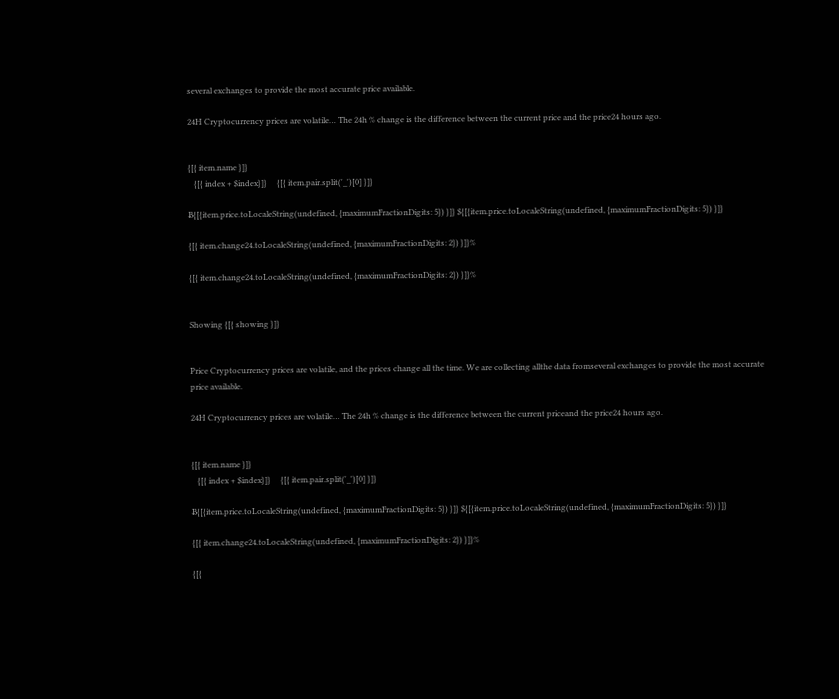several exchanges to provide the most accurate price available.

24H Cryptocurrency prices are volatile… The 24h % change is the difference between the current price and the price24 hours ago.


{[{ item.name }]}
   {[{ index + $index}]}     {[{ item.pair.split('_')[0] }]}

Ƀ{[{item.price.toLocaleString(undefined, {maximumFractionDigits: 5}) }]} ${[{item.price.toLocaleString(undefined, {maximumFractionDigits: 5}) }]}

{[{ item.change24.toLocaleString(undefined, {maximumFractionDigits: 2}) }]}%

{[{ item.change24.toLocaleString(undefined, {maximumFractionDigits: 2}) }]}%


Showing {[{ showing }]}


Price Cryptocurrency prices are volatile, and the prices change all the time. We are collecting allthe data fromseveral exchanges to provide the most accurate price available.

24H Cryptocurrency prices are volatile… The 24h % change is the difference between the current priceand the price24 hours ago.


{[{ item.name }]}
   {[{ index + $index}]}     {[{ item.pair.split('_')[0] }]}

Ƀ{[{item.price.toLocaleString(undefined, {maximumFractionDigits: 5}) }]} ${[{item.price.toLocaleString(undefined, {maximumFractionDigits: 5}) }]}

{[{ item.change24.toLocaleString(undefined, {maximumFractionDigits: 2}) }]}%

{[{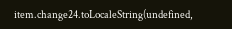item.change24.toLocaleString(undefined,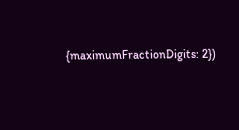{maximumFractionDigits: 2})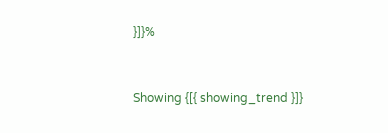}]}%


Showing {[{ showing_trend }]}